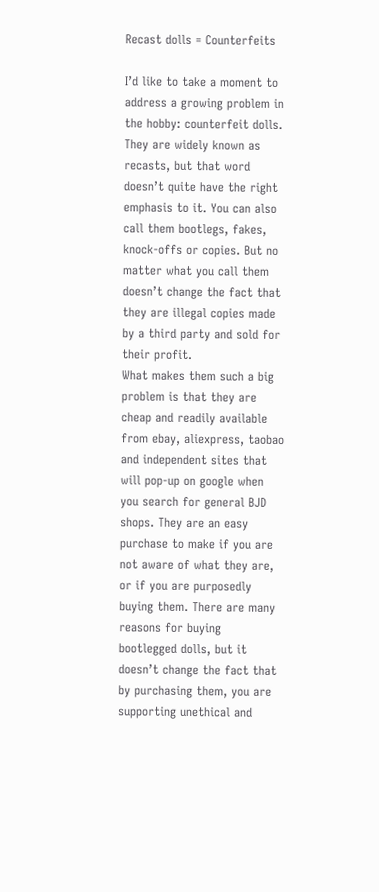Recast dolls = Counterfeits

I’d like to take a moment to address a growing problem in the hobby: counterfeit dolls. They are widely known as recasts, but that word doesn’t quite have the right emphasis to it. You can also call them bootlegs, fakes, knock-offs or copies. But no matter what you call them doesn’t change the fact that they are illegal copies made by a third party and sold for their profit.
What makes them such a big problem is that they are cheap and readily available from ebay, aliexpress, taobao and independent sites that will pop-up on google when you search for general BJD shops. They are an easy purchase to make if you are not aware of what they are, or if you are purposedly buying them. There are many reasons for buying bootlegged dolls, but it doesn’t change the fact that by purchasing them, you are supporting unethical and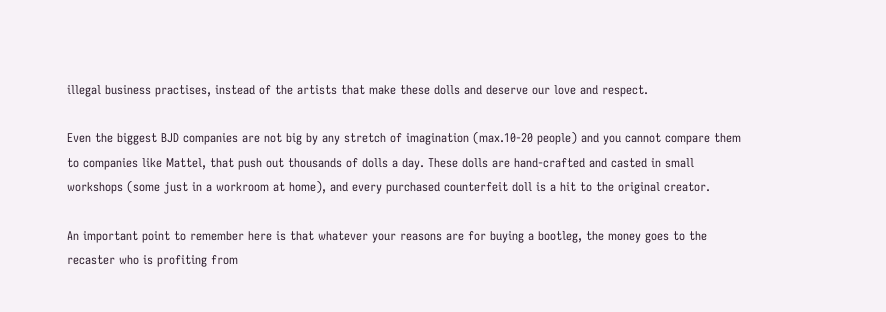illegal business practises, instead of the artists that make these dolls and deserve our love and respect.

Even the biggest BJD companies are not big by any stretch of imagination (max.10-20 people) and you cannot compare them to companies like Mattel, that push out thousands of dolls a day. These dolls are hand-crafted and casted in small workshops (some just in a workroom at home), and every purchased counterfeit doll is a hit to the original creator.

An important point to remember here is that whatever your reasons are for buying a bootleg, the money goes to the recaster who is profiting from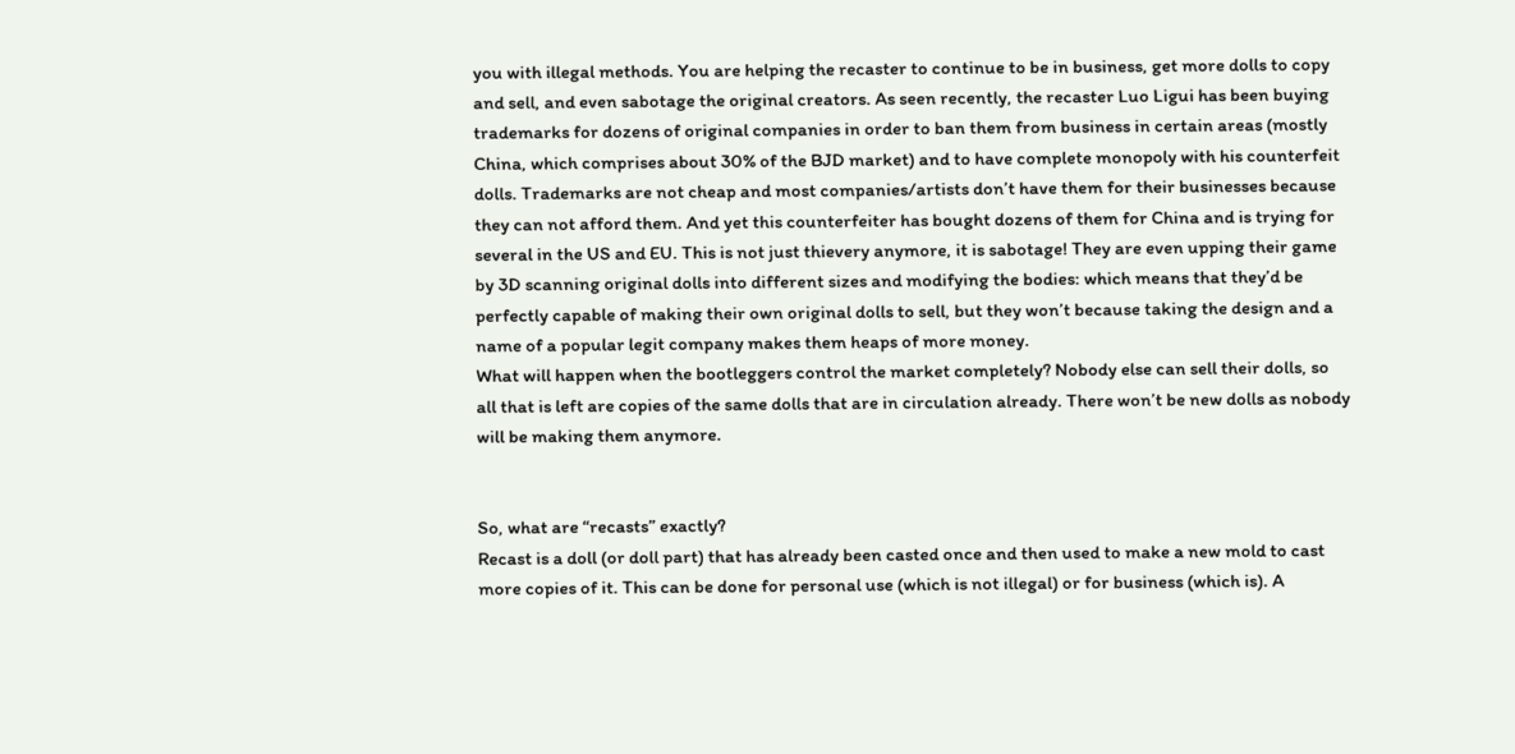you with illegal methods. You are helping the recaster to continue to be in business, get more dolls to copy and sell, and even sabotage the original creators. As seen recently, the recaster Luo Ligui has been buying trademarks for dozens of original companies in order to ban them from business in certain areas (mostly China, which comprises about 30% of the BJD market) and to have complete monopoly with his counterfeit dolls. Trademarks are not cheap and most companies/artists don’t have them for their businesses because they can not afford them. And yet this counterfeiter has bought dozens of them for China and is trying for several in the US and EU. This is not just thievery anymore, it is sabotage! They are even upping their game by 3D scanning original dolls into different sizes and modifying the bodies: which means that they’d be perfectly capable of making their own original dolls to sell, but they won’t because taking the design and a name of a popular legit company makes them heaps of more money.
What will happen when the bootleggers control the market completely? Nobody else can sell their dolls, so all that is left are copies of the same dolls that are in circulation already. There won’t be new dolls as nobody will be making them anymore.


So, what are “recasts” exactly?
Recast is a doll (or doll part) that has already been casted once and then used to make a new mold to cast more copies of it. This can be done for personal use (which is not illegal) or for business (which is). A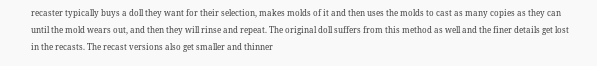recaster typically buys a doll they want for their selection, makes molds of it and then uses the molds to cast as many copies as they can until the mold wears out, and then they will rinse and repeat. The original doll suffers from this method as well and the finer details get lost in the recasts. The recast versions also get smaller and thinner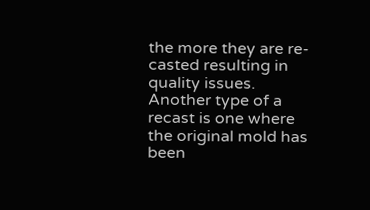the more they are re-casted resulting in quality issues.
Another type of a recast is one where the original mold has been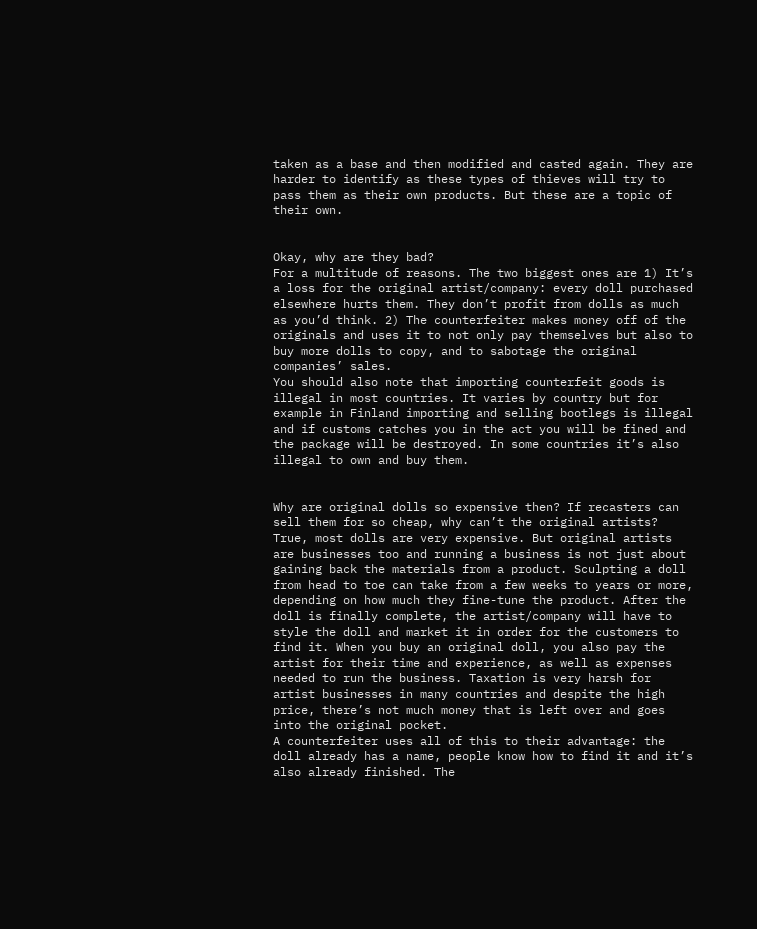taken as a base and then modified and casted again. They are harder to identify as these types of thieves will try to pass them as their own products. But these are a topic of their own.


Okay, why are they bad?
For a multitude of reasons. The two biggest ones are 1) It’s a loss for the original artist/company: every doll purchased elsewhere hurts them. They don’t profit from dolls as much as you’d think. 2) The counterfeiter makes money off of the originals and uses it to not only pay themselves but also to buy more dolls to copy, and to sabotage the original companies’ sales.
You should also note that importing counterfeit goods is illegal in most countries. It varies by country but for example in Finland importing and selling bootlegs is illegal and if customs catches you in the act you will be fined and the package will be destroyed. In some countries it’s also illegal to own and buy them.


Why are original dolls so expensive then? If recasters can sell them for so cheap, why can’t the original artists?
True, most dolls are very expensive. But original artists are businesses too and running a business is not just about gaining back the materials from a product. Sculpting a doll from head to toe can take from a few weeks to years or more, depending on how much they fine-tune the product. After the doll is finally complete, the artist/company will have to style the doll and market it in order for the customers to find it. When you buy an original doll, you also pay the artist for their time and experience, as well as expenses needed to run the business. Taxation is very harsh for artist businesses in many countries and despite the high price, there’s not much money that is left over and goes into the original pocket.
A counterfeiter uses all of this to their advantage: the doll already has a name, people know how to find it and it’s also already finished. The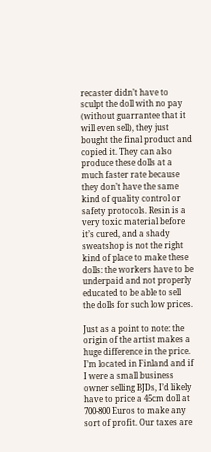recaster didn’t have to sculpt the doll with no pay (without guarrantee that it will even sell), they just bought the final product and copied it. They can also produce these dolls at a much faster rate because they don’t have the same kind of quality control or safety protocols. Resin is a very toxic material before it’s cured, and a shady sweatshop is not the right kind of place to make these dolls: the workers have to be underpaid and not properly educated to be able to sell the dolls for such low prices.

Just as a point to note: the origin of the artist makes a huge difference in the price. I’m located in Finland and if I were a small business owner selling BJDs, I’d likely have to price a 45cm doll at 700-800 Euros to make any sort of profit. Our taxes are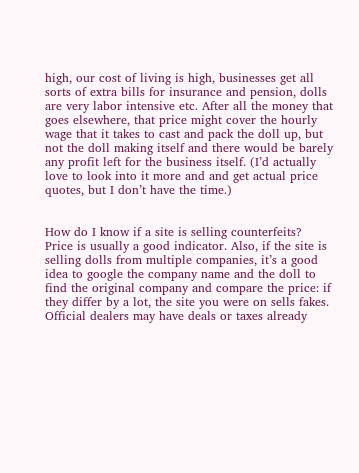high, our cost of living is high, businesses get all sorts of extra bills for insurance and pension, dolls are very labor intensive etc. After all the money that goes elsewhere, that price might cover the hourly wage that it takes to cast and pack the doll up, but not the doll making itself and there would be barely any profit left for the business itself. (I’d actually love to look into it more and and get actual price quotes, but I don’t have the time.)


How do I know if a site is selling counterfeits?
Price is usually a good indicator. Also, if the site is selling dolls from multiple companies, it’s a good idea to google the company name and the doll to find the original company and compare the price: if they differ by a lot, the site you were on sells fakes. Official dealers may have deals or taxes already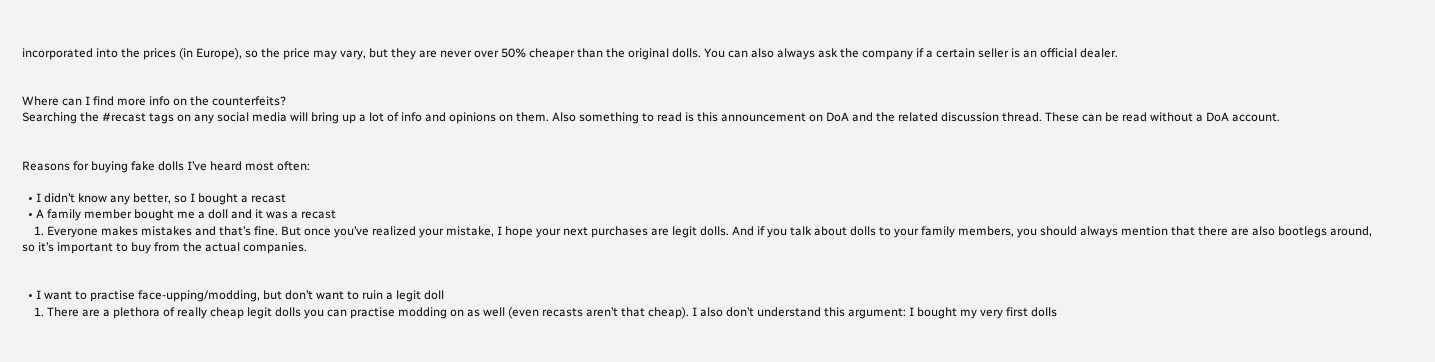incorporated into the prices (in Europe), so the price may vary, but they are never over 50% cheaper than the original dolls. You can also always ask the company if a certain seller is an official dealer.


Where can I find more info on the counterfeits?
Searching the #recast tags on any social media will bring up a lot of info and opinions on them. Also something to read is this announcement on DoA and the related discussion thread. These can be read without a DoA account.


Reasons for buying fake dolls I’ve heard most often:

  • I didn’t know any better, so I bought a recast
  • A family member bought me a doll and it was a recast
    1. Everyone makes mistakes and that’s fine. But once you’ve realized your mistake, I hope your next purchases are legit dolls. And if you talk about dolls to your family members, you should always mention that there are also bootlegs around, so it’s important to buy from the actual companies.


  • I want to practise face-upping/modding, but don’t want to ruin a legit doll
    1. There are a plethora of really cheap legit dolls you can practise modding on as well (even recasts aren’t that cheap). I also don’t understand this argument: I bought my very first dolls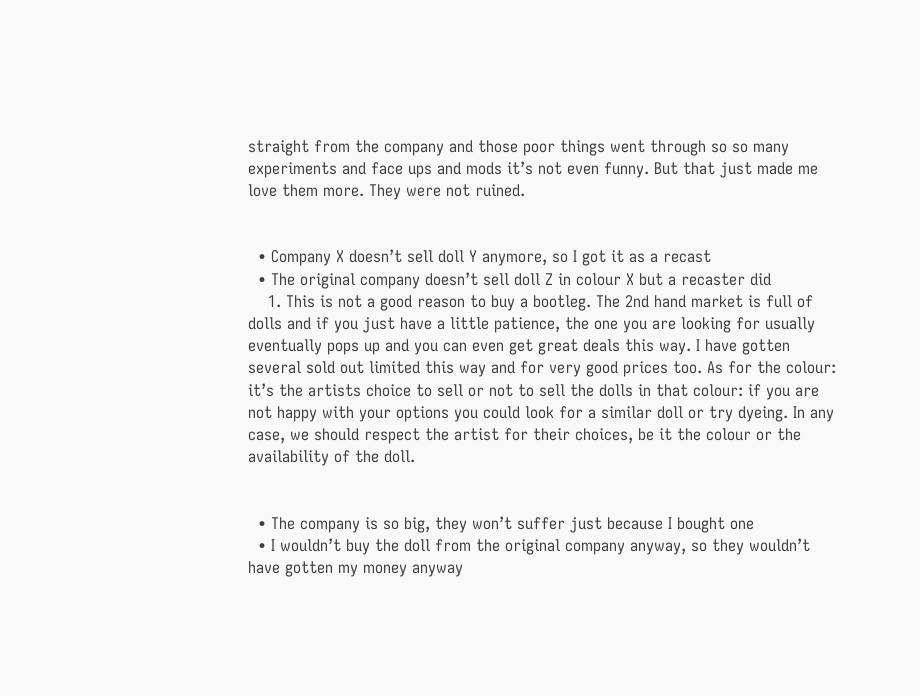straight from the company and those poor things went through so so many experiments and face ups and mods it’s not even funny. But that just made me love them more. They were not ruined.


  • Company X doesn’t sell doll Y anymore, so I got it as a recast
  • The original company doesn’t sell doll Z in colour X but a recaster did
    1. This is not a good reason to buy a bootleg. The 2nd hand market is full of dolls and if you just have a little patience, the one you are looking for usually eventually pops up and you can even get great deals this way. I have gotten several sold out limited this way and for very good prices too. As for the colour: it’s the artists choice to sell or not to sell the dolls in that colour: if you are not happy with your options you could look for a similar doll or try dyeing. In any case, we should respect the artist for their choices, be it the colour or the availability of the doll.


  • The company is so big, they won’t suffer just because I bought one
  • I wouldn’t buy the doll from the original company anyway, so they wouldn’t have gotten my money anyway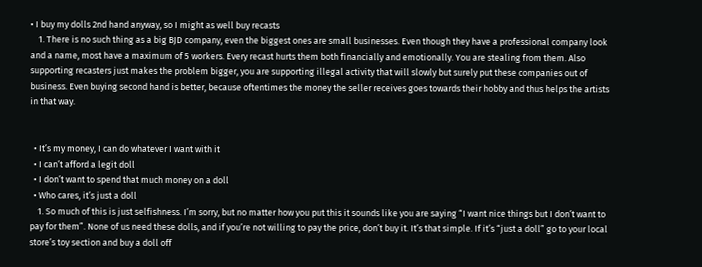• I buy my dolls 2nd hand anyway, so I might as well buy recasts
    1. There is no such thing as a big BJD company, even the biggest ones are small businesses. Even though they have a professional company look and a name, most have a maximum of 5 workers. Every recast hurts them both financially and emotionally. You are stealing from them. Also supporting recasters just makes the problem bigger, you are supporting illegal activity that will slowly but surely put these companies out of business. Even buying second hand is better, because oftentimes the money the seller receives goes towards their hobby and thus helps the artists in that way.


  • It’s my money, I can do whatever I want with it
  • I can’t afford a legit doll
  • I don’t want to spend that much money on a doll
  • Who cares, it’s just a doll
    1. So much of this is just selfishness. I’m sorry, but no matter how you put this it sounds like you are saying “I want nice things but I don’t want to pay for them”. None of us need these dolls, and if you’re not willing to pay the price, don’t buy it. It’s that simple. If it’s “just a doll” go to your local store’s toy section and buy a doll off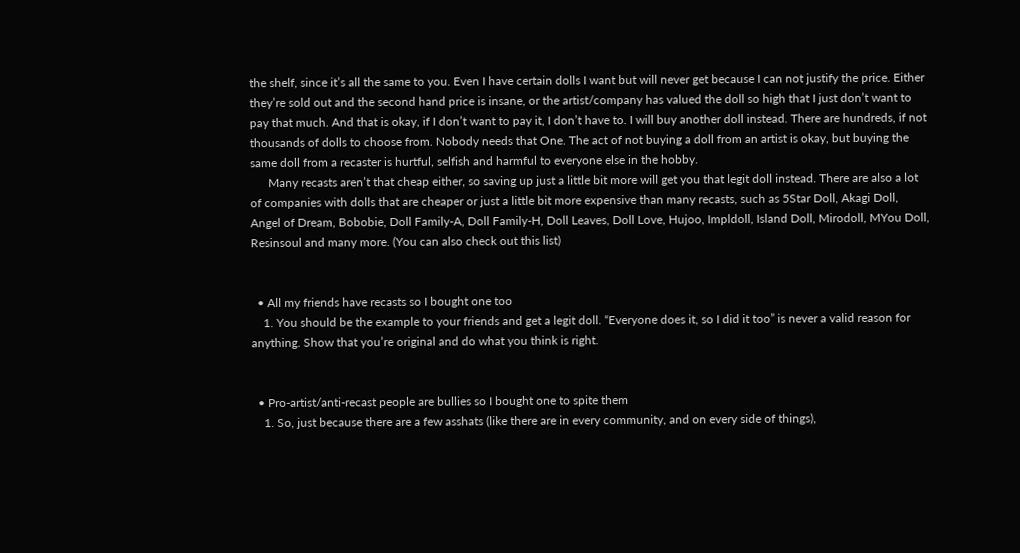the shelf, since it’s all the same to you. Even I have certain dolls I want but will never get because I can not justify the price. Either they’re sold out and the second hand price is insane, or the artist/company has valued the doll so high that I just don’t want to pay that much. And that is okay, if I don’t want to pay it, I don’t have to. I will buy another doll instead. There are hundreds, if not thousands of dolls to choose from. Nobody needs that One. The act of not buying a doll from an artist is okay, but buying the same doll from a recaster is hurtful, selfish and harmful to everyone else in the hobby.
      Many recasts aren’t that cheap either, so saving up just a little bit more will get you that legit doll instead. There are also a lot of companies with dolls that are cheaper or just a little bit more expensive than many recasts, such as 5Star Doll, Akagi Doll, Angel of Dream, Bobobie, Doll Family-A, Doll Family-H, Doll Leaves, Doll Love, Hujoo, Impldoll, Island Doll, Mirodoll, MYou Doll, Resinsoul and many more. (You can also check out this list)


  • All my friends have recasts so I bought one too
    1. You should be the example to your friends and get a legit doll. “Everyone does it, so I did it too” is never a valid reason for anything. Show that you’re original and do what you think is right.


  • Pro-artist/anti-recast people are bullies so I bought one to spite them
    1. So, just because there are a few asshats (like there are in every community, and on every side of things),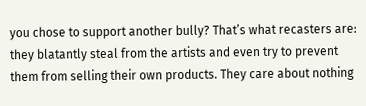you chose to support another bully? That’s what recasters are: they blatantly steal from the artists and even try to prevent them from selling their own products. They care about nothing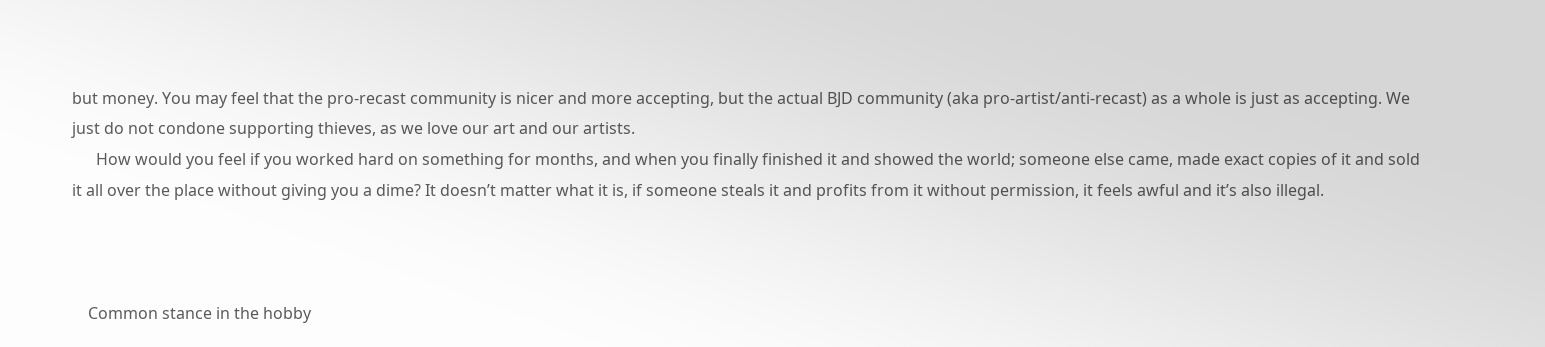but money. You may feel that the pro-recast community is nicer and more accepting, but the actual BJD community (aka pro-artist/anti-recast) as a whole is just as accepting. We just do not condone supporting thieves, as we love our art and our artists.
      How would you feel if you worked hard on something for months, and when you finally finished it and showed the world; someone else came, made exact copies of it and sold it all over the place without giving you a dime? It doesn’t matter what it is, if someone steals it and profits from it without permission, it feels awful and it’s also illegal.



    Common stance in the hobby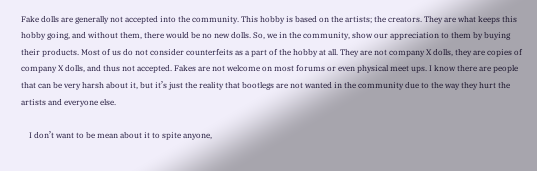Fake dolls are generally not accepted into the community. This hobby is based on the artists; the creators. They are what keeps this hobby going, and without them, there would be no new dolls. So, we in the community, show our appreciation to them by buying their products. Most of us do not consider counterfeits as a part of the hobby at all. They are not company X dolls, they are copies of company X dolls, and thus not accepted. Fakes are not welcome on most forums or even physical meet ups. I know there are people that can be very harsh about it, but it’s just the reality that bootlegs are not wanted in the community due to the way they hurt the artists and everyone else.

    I don’t want to be mean about it to spite anyone,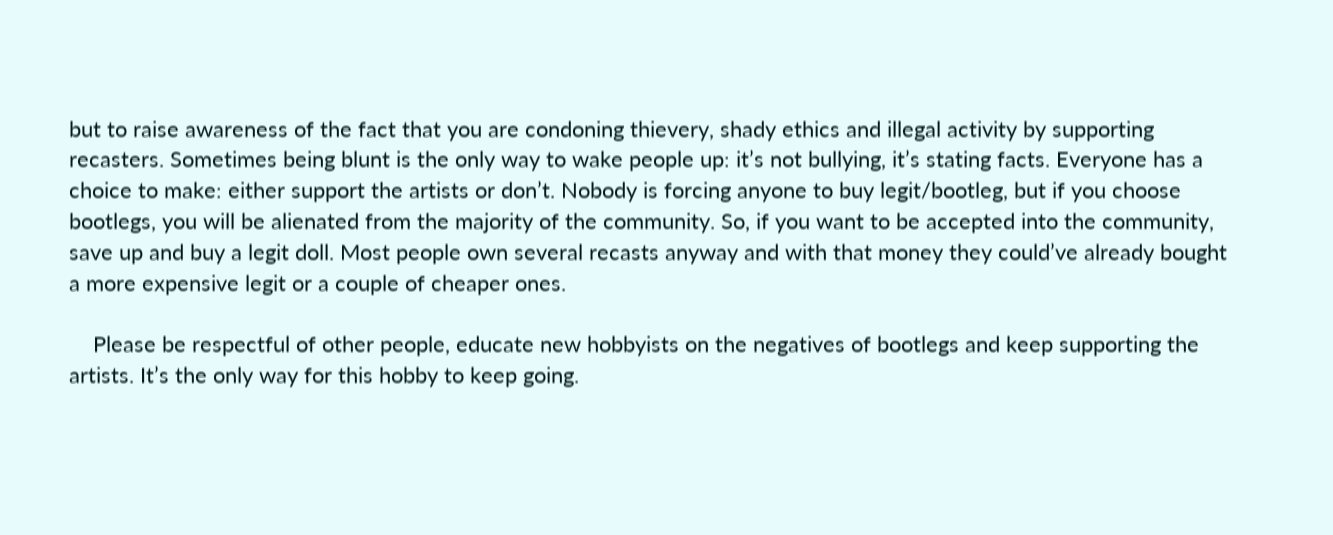but to raise awareness of the fact that you are condoning thievery, shady ethics and illegal activity by supporting recasters. Sometimes being blunt is the only way to wake people up: it’s not bullying, it’s stating facts. Everyone has a choice to make: either support the artists or don’t. Nobody is forcing anyone to buy legit/bootleg, but if you choose bootlegs, you will be alienated from the majority of the community. So, if you want to be accepted into the community, save up and buy a legit doll. Most people own several recasts anyway and with that money they could’ve already bought a more expensive legit or a couple of cheaper ones.

    Please be respectful of other people, educate new hobbyists on the negatives of bootlegs and keep supporting the artists. It’s the only way for this hobby to keep going.